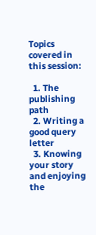Topics covered in this session:

  1. The publishing path
  2. Writing a good query letter
  3. Knowing your story and enjoying the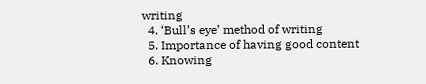writing
  4. ‘Bull’s eye’ method of writing
  5. Importance of having good content
  6. Knowing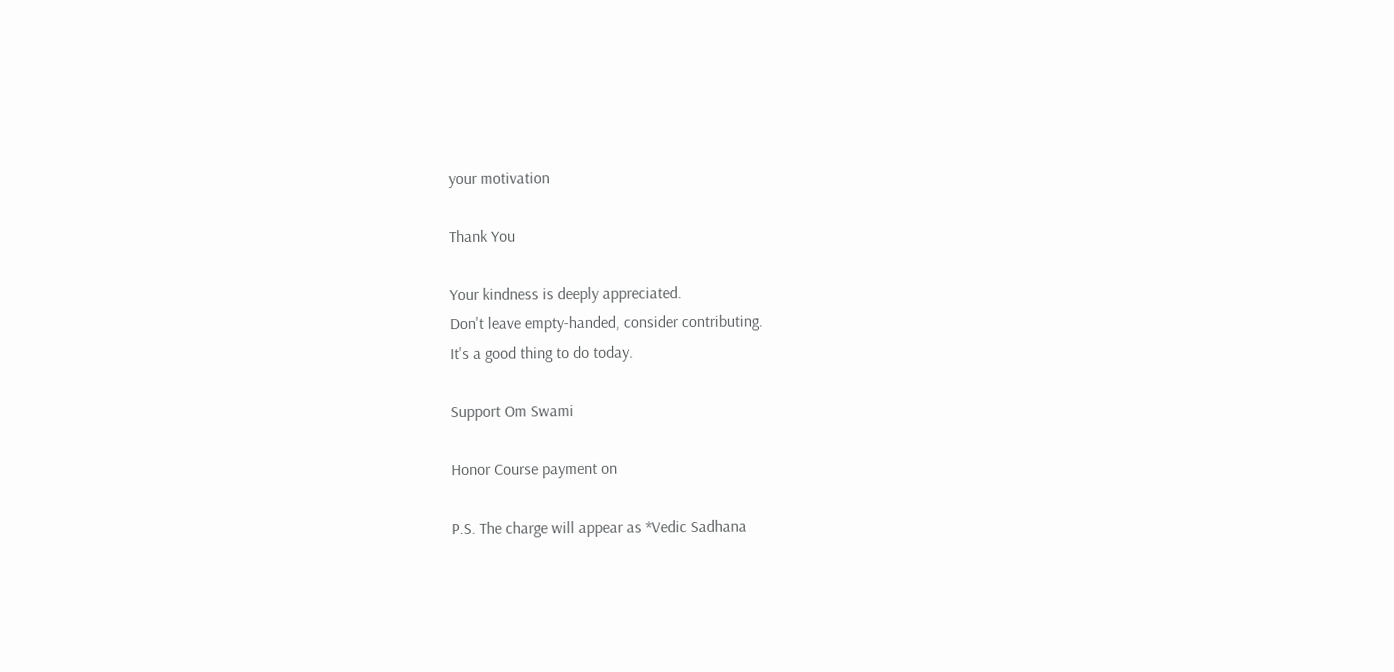your motivation

Thank You

Your kindness is deeply appreciated.
Don't leave empty-handed, consider contributing.
It's a good thing to do today.

Support Om Swami

Honor Course payment on

P.S. The charge will appear as *Vedic Sadhana